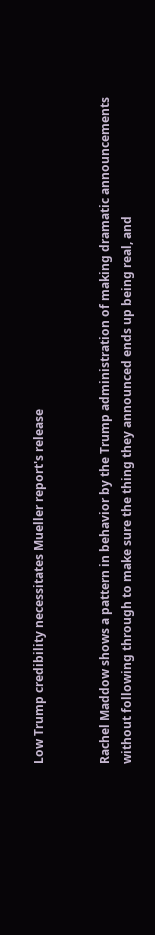Low Trump credibility necessitates Mueller report's release


Rachel Maddow shows a pattern in behavior by the Trump administration of making dramatic announcements without following through to make sure the thing they announced ends up being real, and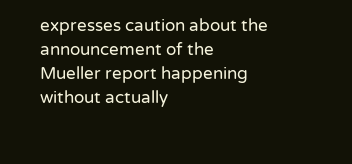expresses caution about the announcement of the Mueller report happening without actually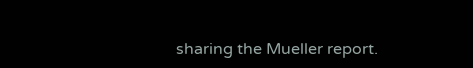sharing the Mueller report.